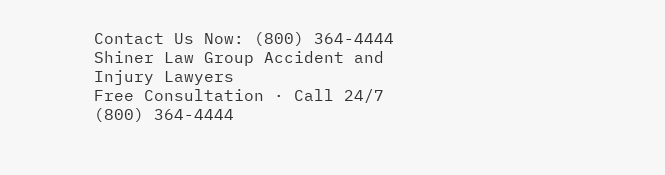Contact Us Now: (800) 364-4444
Shiner Law Group Accident and Injury Lawyers
Free Consultation · Call 24/7
(800) 364-4444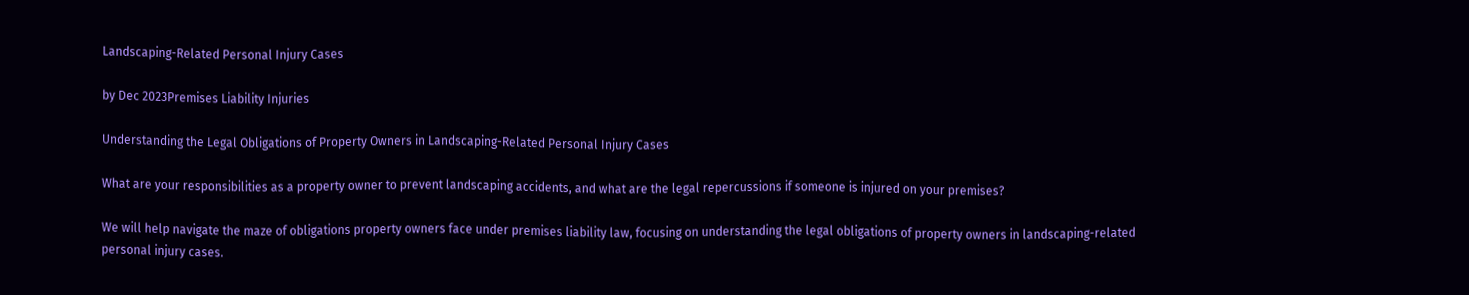Landscaping-Related Personal Injury Cases

by Dec 2023Premises Liability Injuries

Understanding the Legal Obligations of Property Owners in Landscaping-Related Personal Injury Cases

What are your responsibilities as a property owner to prevent landscaping accidents, and what are the legal repercussions if someone is injured on your premises?

We will help navigate the maze of obligations property owners face under premises liability law, focusing on understanding the legal obligations of property owners in landscaping-related personal injury cases.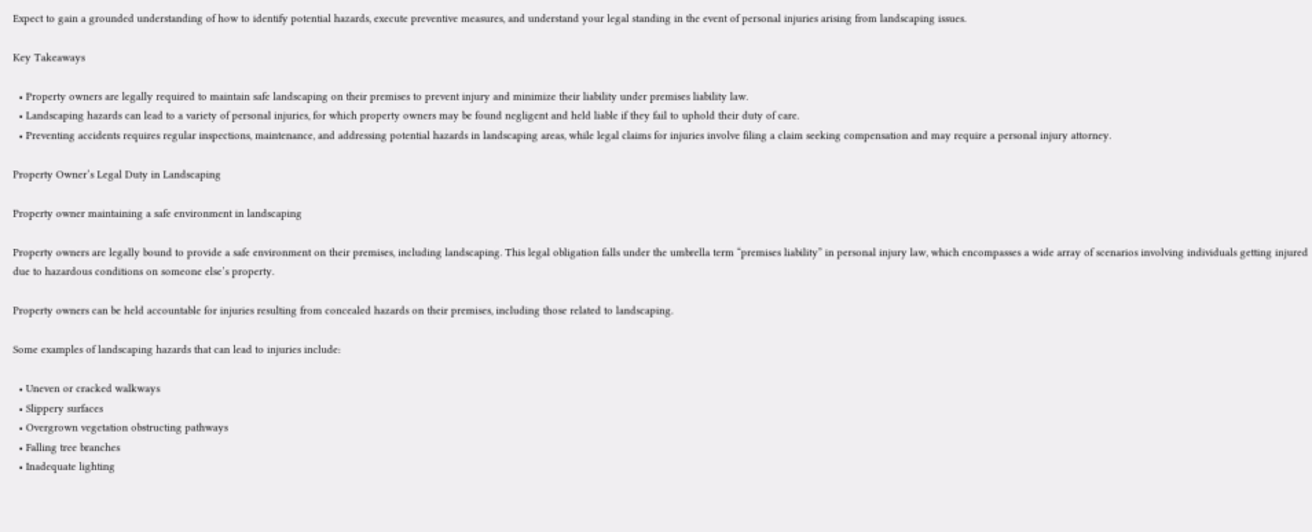Expect to gain a grounded understanding of how to identify potential hazards, execute preventive measures, and understand your legal standing in the event of personal injuries arising from landscaping issues.

Key Takeaways

  • Property owners are legally required to maintain safe landscaping on their premises to prevent injury and minimize their liability under premises liability law.
  • Landscaping hazards can lead to a variety of personal injuries, for which property owners may be found negligent and held liable if they fail to uphold their duty of care.
  • Preventing accidents requires regular inspections, maintenance, and addressing potential hazards in landscaping areas, while legal claims for injuries involve filing a claim seeking compensation and may require a personal injury attorney.

Property Owner’s Legal Duty in Landscaping

Property owner maintaining a safe environment in landscaping

Property owners are legally bound to provide a safe environment on their premises, including landscaping. This legal obligation falls under the umbrella term “premises liability” in personal injury law, which encompasses a wide array of scenarios involving individuals getting injured due to hazardous conditions on someone else’s property.

Property owners can be held accountable for injuries resulting from concealed hazards on their premises, including those related to landscaping.

Some examples of landscaping hazards that can lead to injuries include:

  • Uneven or cracked walkways
  • Slippery surfaces
  • Overgrown vegetation obstructing pathways
  • Falling tree branches
  • Inadequate lighting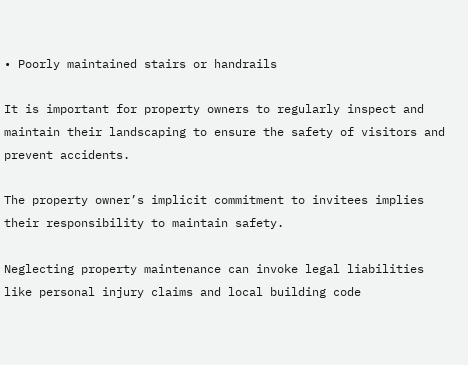• Poorly maintained stairs or handrails

It is important for property owners to regularly inspect and maintain their landscaping to ensure the safety of visitors and prevent accidents.

The property owner’s implicit commitment to invitees implies their responsibility to maintain safety.

Neglecting property maintenance can invoke legal liabilities like personal injury claims and local building code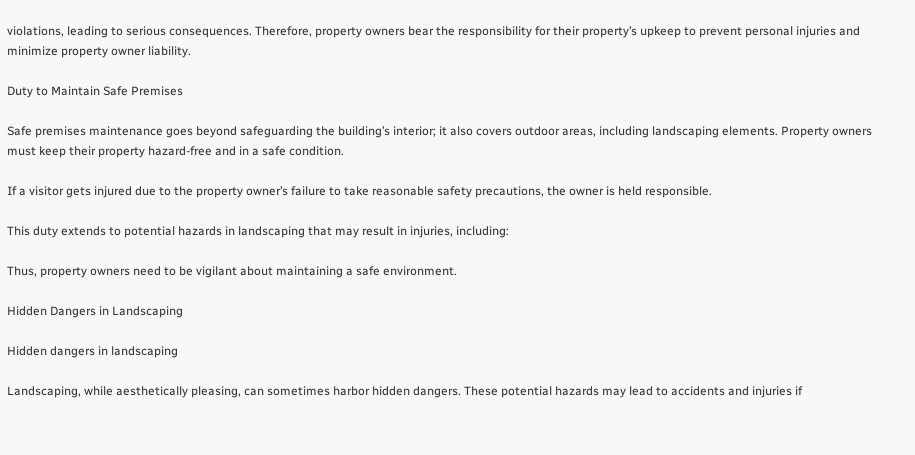violations, leading to serious consequences. Therefore, property owners bear the responsibility for their property’s upkeep to prevent personal injuries and minimize property owner liability.

Duty to Maintain Safe Premises

Safe premises maintenance goes beyond safeguarding the building’s interior; it also covers outdoor areas, including landscaping elements. Property owners must keep their property hazard-free and in a safe condition.

If a visitor gets injured due to the property owner’s failure to take reasonable safety precautions, the owner is held responsible.

This duty extends to potential hazards in landscaping that may result in injuries, including:

Thus, property owners need to be vigilant about maintaining a safe environment.

Hidden Dangers in Landscaping

Hidden dangers in landscaping

Landscaping, while aesthetically pleasing, can sometimes harbor hidden dangers. These potential hazards may lead to accidents and injuries if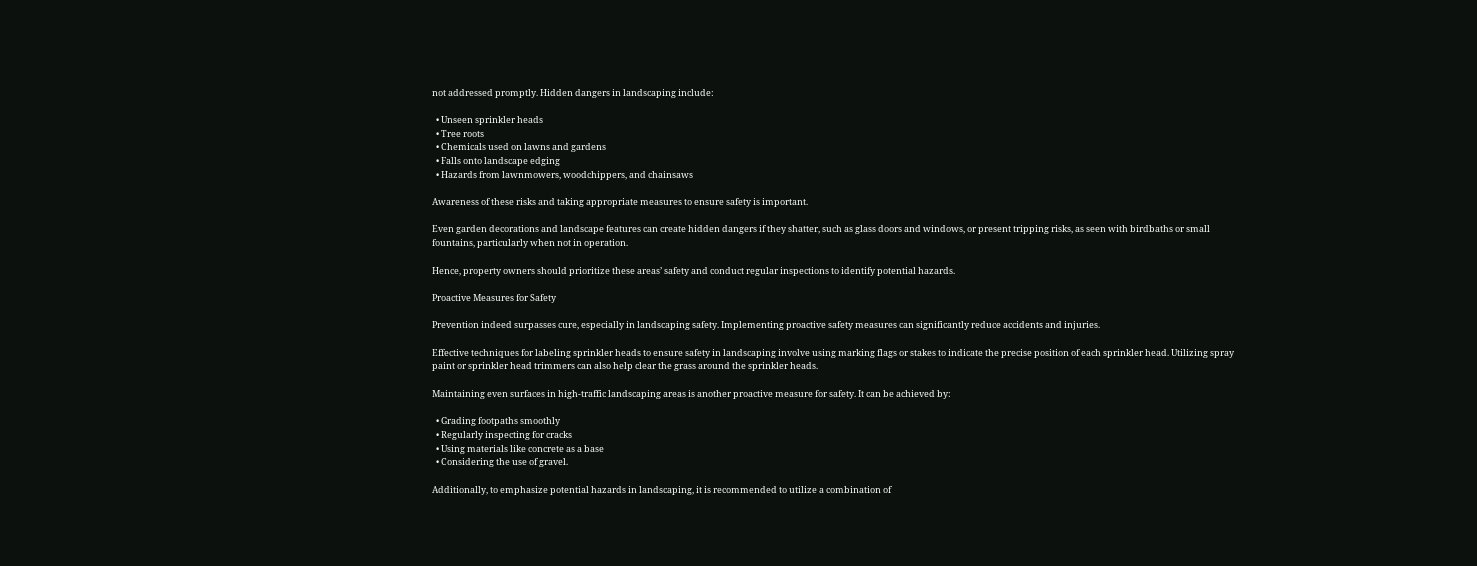not addressed promptly. Hidden dangers in landscaping include:

  • Unseen sprinkler heads
  • Tree roots
  • Chemicals used on lawns and gardens
  • Falls onto landscape edging
  • Hazards from lawnmowers, woodchippers, and chainsaws

Awareness of these risks and taking appropriate measures to ensure safety is important.

Even garden decorations and landscape features can create hidden dangers if they shatter, such as glass doors and windows, or present tripping risks, as seen with birdbaths or small fountains, particularly when not in operation.

Hence, property owners should prioritize these areas’ safety and conduct regular inspections to identify potential hazards.

Proactive Measures for Safety

Prevention indeed surpasses cure, especially in landscaping safety. Implementing proactive safety measures can significantly reduce accidents and injuries.

Effective techniques for labeling sprinkler heads to ensure safety in landscaping involve using marking flags or stakes to indicate the precise position of each sprinkler head. Utilizing spray paint or sprinkler head trimmers can also help clear the grass around the sprinkler heads.

Maintaining even surfaces in high-traffic landscaping areas is another proactive measure for safety. It can be achieved by:

  • Grading footpaths smoothly
  • Regularly inspecting for cracks
  • Using materials like concrete as a base
  • Considering the use of gravel.

Additionally, to emphasize potential hazards in landscaping, it is recommended to utilize a combination of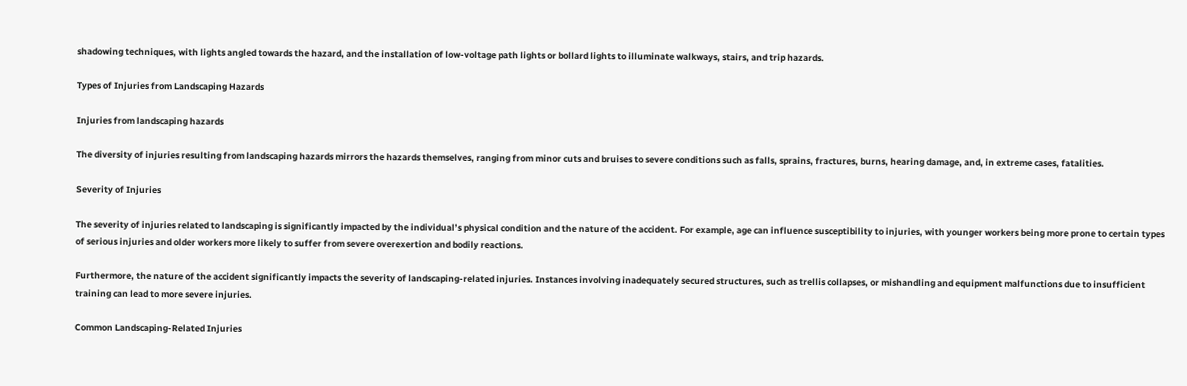shadowing techniques, with lights angled towards the hazard, and the installation of low-voltage path lights or bollard lights to illuminate walkways, stairs, and trip hazards.

Types of Injuries from Landscaping Hazards

Injuries from landscaping hazards

The diversity of injuries resulting from landscaping hazards mirrors the hazards themselves, ranging from minor cuts and bruises to severe conditions such as falls, sprains, fractures, burns, hearing damage, and, in extreme cases, fatalities.

Severity of Injuries

The severity of injuries related to landscaping is significantly impacted by the individual’s physical condition and the nature of the accident. For example, age can influence susceptibility to injuries, with younger workers being more prone to certain types of serious injuries and older workers more likely to suffer from severe overexertion and bodily reactions.

Furthermore, the nature of the accident significantly impacts the severity of landscaping-related injuries. Instances involving inadequately secured structures, such as trellis collapses, or mishandling and equipment malfunctions due to insufficient training can lead to more severe injuries.

Common Landscaping-Related Injuries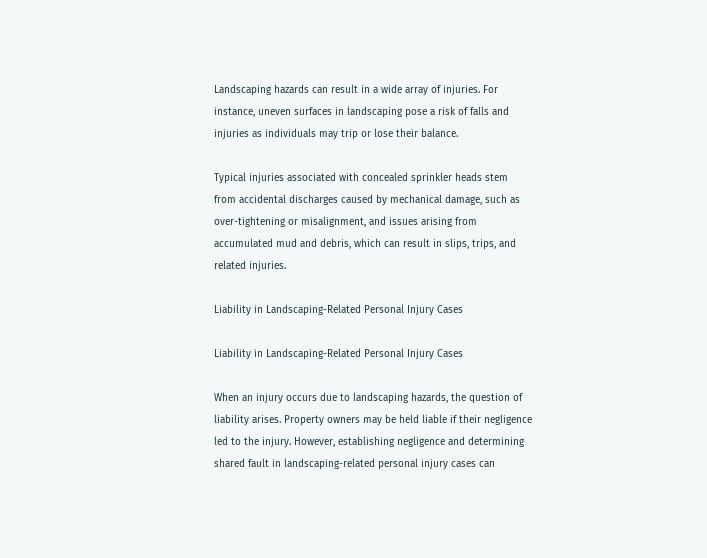Landscaping hazards can result in a wide array of injuries. For instance, uneven surfaces in landscaping pose a risk of falls and injuries as individuals may trip or lose their balance.

Typical injuries associated with concealed sprinkler heads stem from accidental discharges caused by mechanical damage, such as over-tightening or misalignment, and issues arising from accumulated mud and debris, which can result in slips, trips, and related injuries.

Liability in Landscaping-Related Personal Injury Cases

Liability in Landscaping-Related Personal Injury Cases

When an injury occurs due to landscaping hazards, the question of liability arises. Property owners may be held liable if their negligence led to the injury. However, establishing negligence and determining shared fault in landscaping-related personal injury cases can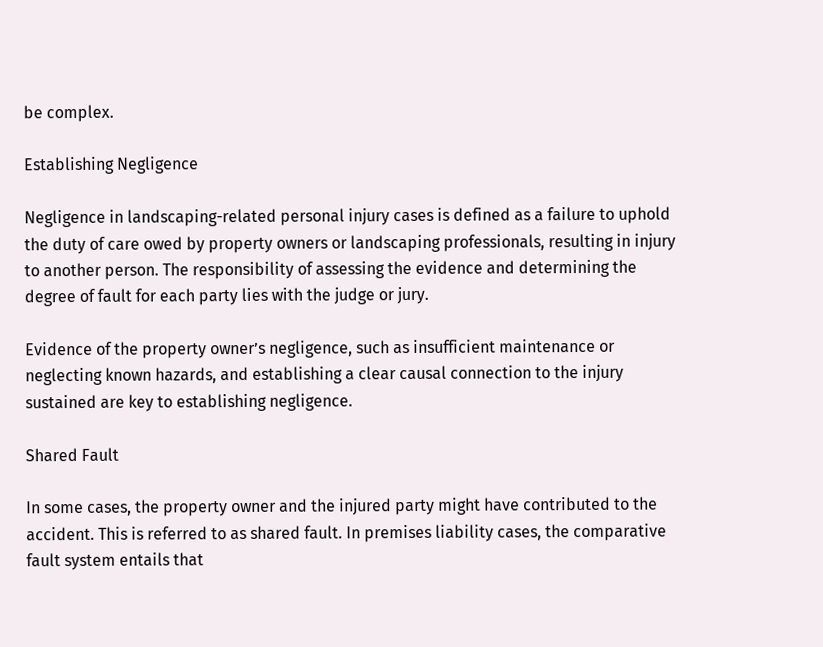be complex.

Establishing Negligence

Negligence in landscaping-related personal injury cases is defined as a failure to uphold the duty of care owed by property owners or landscaping professionals, resulting in injury to another person. The responsibility of assessing the evidence and determining the degree of fault for each party lies with the judge or jury.

Evidence of the property owner’s negligence, such as insufficient maintenance or neglecting known hazards, and establishing a clear causal connection to the injury sustained are key to establishing negligence.

Shared Fault

In some cases, the property owner and the injured party might have contributed to the accident. This is referred to as shared fault. In premises liability cases, the comparative fault system entails that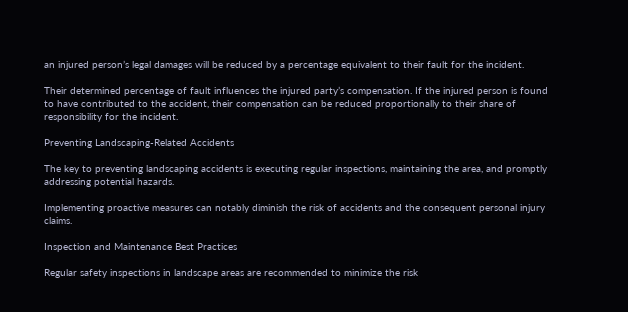an injured person’s legal damages will be reduced by a percentage equivalent to their fault for the incident.

Their determined percentage of fault influences the injured party’s compensation. If the injured person is found to have contributed to the accident, their compensation can be reduced proportionally to their share of responsibility for the incident.

Preventing Landscaping-Related Accidents

The key to preventing landscaping accidents is executing regular inspections, maintaining the area, and promptly addressing potential hazards.

Implementing proactive measures can notably diminish the risk of accidents and the consequent personal injury claims.

Inspection and Maintenance Best Practices

Regular safety inspections in landscape areas are recommended to minimize the risk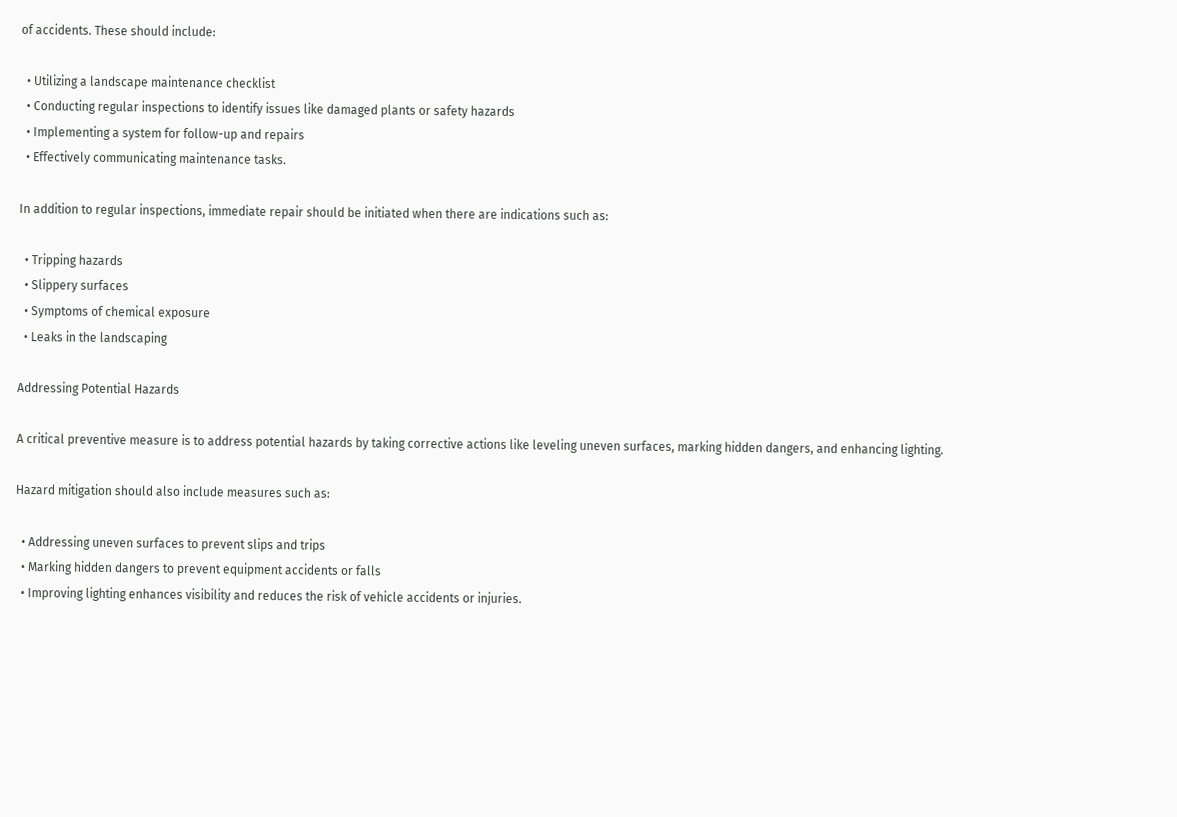of accidents. These should include:

  • Utilizing a landscape maintenance checklist
  • Conducting regular inspections to identify issues like damaged plants or safety hazards
  • Implementing a system for follow-up and repairs
  • Effectively communicating maintenance tasks.

In addition to regular inspections, immediate repair should be initiated when there are indications such as:

  • Tripping hazards
  • Slippery surfaces
  • Symptoms of chemical exposure
  • Leaks in the landscaping

Addressing Potential Hazards

A critical preventive measure is to address potential hazards by taking corrective actions like leveling uneven surfaces, marking hidden dangers, and enhancing lighting.

Hazard mitigation should also include measures such as:

  • Addressing uneven surfaces to prevent slips and trips
  • Marking hidden dangers to prevent equipment accidents or falls
  • Improving lighting enhances visibility and reduces the risk of vehicle accidents or injuries.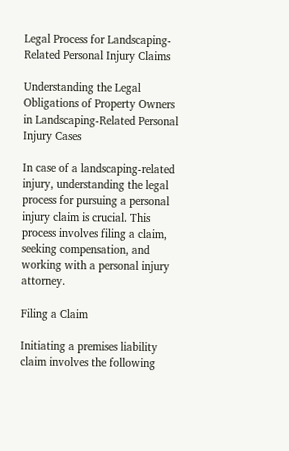Legal Process for Landscaping-Related Personal Injury Claims

Understanding the Legal Obligations of Property Owners in Landscaping-Related Personal Injury Cases

In case of a landscaping-related injury, understanding the legal process for pursuing a personal injury claim is crucial. This process involves filing a claim, seeking compensation, and working with a personal injury attorney.

Filing a Claim

Initiating a premises liability claim involves the following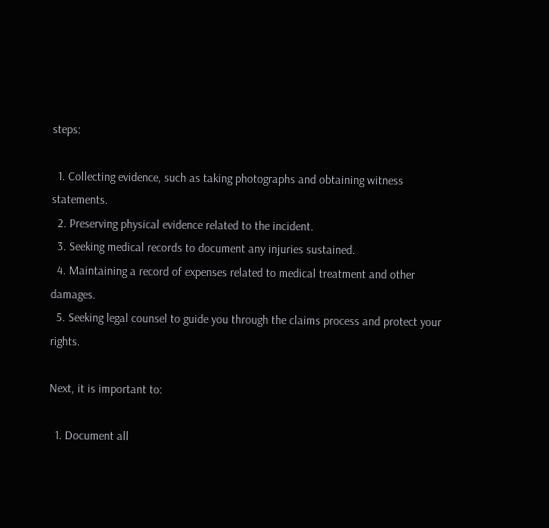steps:

  1. Collecting evidence, such as taking photographs and obtaining witness statements.
  2. Preserving physical evidence related to the incident.
  3. Seeking medical records to document any injuries sustained.
  4. Maintaining a record of expenses related to medical treatment and other damages.
  5. Seeking legal counsel to guide you through the claims process and protect your rights.

Next, it is important to:

  1. Document all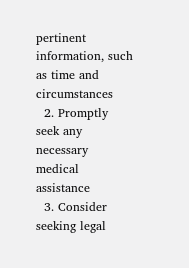pertinent information, such as time and circumstances
  2. Promptly seek any necessary medical assistance
  3. Consider seeking legal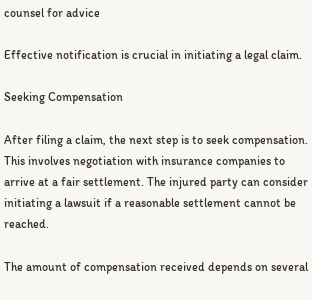counsel for advice

Effective notification is crucial in initiating a legal claim.

Seeking Compensation

After filing a claim, the next step is to seek compensation. This involves negotiation with insurance companies to arrive at a fair settlement. The injured party can consider initiating a lawsuit if a reasonable settlement cannot be reached.

The amount of compensation received depends on several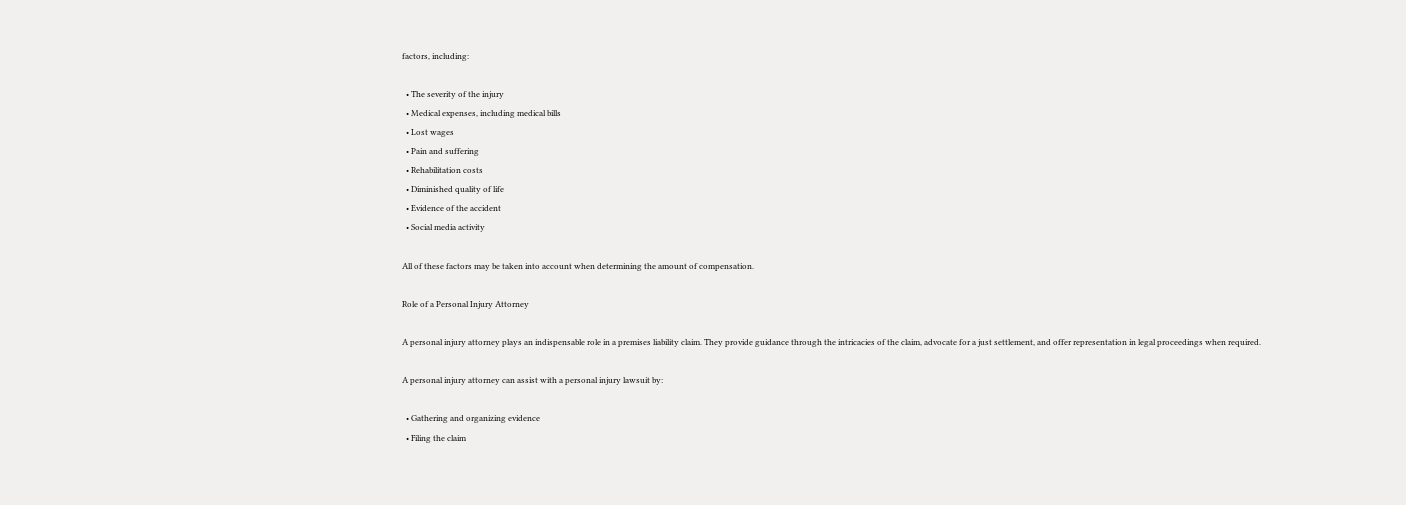factors, including:

  • The severity of the injury
  • Medical expenses, including medical bills
  • Lost wages
  • Pain and suffering
  • Rehabilitation costs
  • Diminished quality of life
  • Evidence of the accident
  • Social media activity

All of these factors may be taken into account when determining the amount of compensation.

Role of a Personal Injury Attorney

A personal injury attorney plays an indispensable role in a premises liability claim. They provide guidance through the intricacies of the claim, advocate for a just settlement, and offer representation in legal proceedings when required.

A personal injury attorney can assist with a personal injury lawsuit by:

  • Gathering and organizing evidence
  • Filing the claim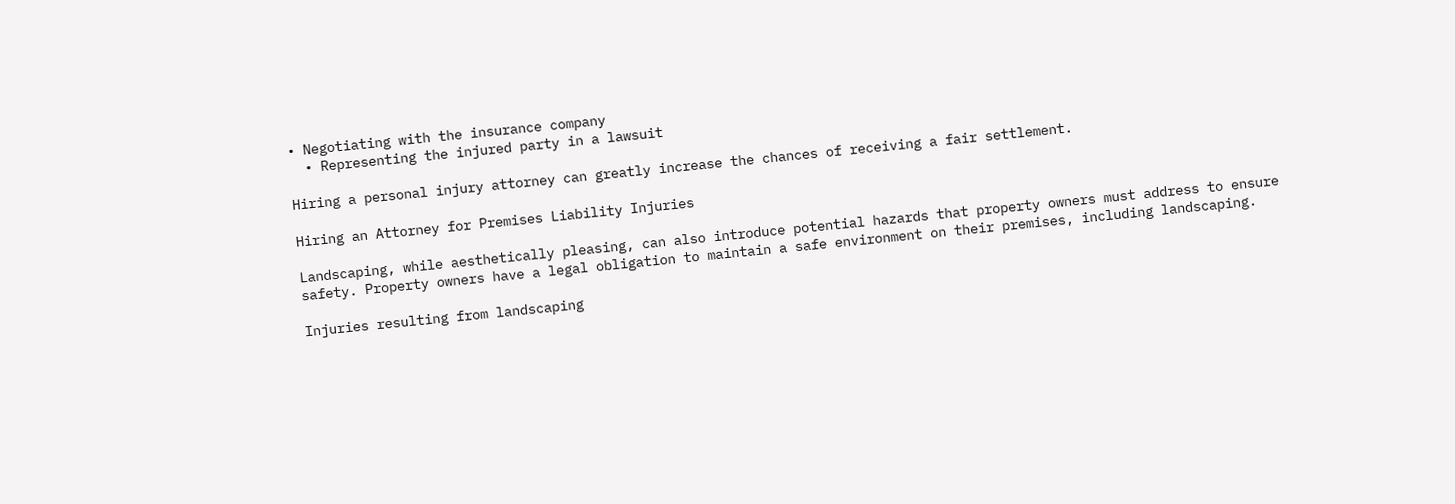• Negotiating with the insurance company
  • Representing the injured party in a lawsuit

Hiring a personal injury attorney can greatly increase the chances of receiving a fair settlement.

Hiring an Attorney for Premises Liability Injuries

Landscaping, while aesthetically pleasing, can also introduce potential hazards that property owners must address to ensure safety. Property owners have a legal obligation to maintain a safe environment on their premises, including landscaping.

Injuries resulting from landscaping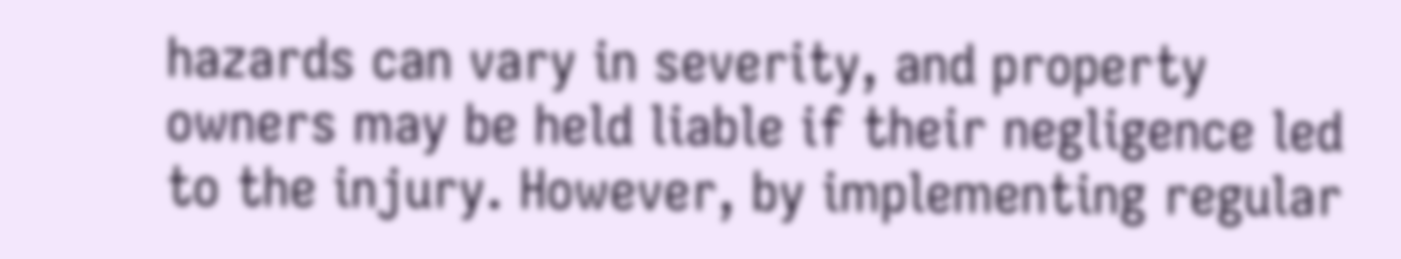hazards can vary in severity, and property owners may be held liable if their negligence led to the injury. However, by implementing regular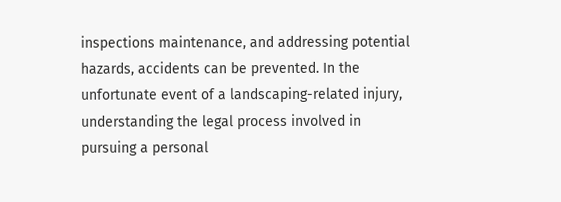inspections maintenance, and addressing potential hazards, accidents can be prevented. In the unfortunate event of a landscaping-related injury, understanding the legal process involved in pursuing a personal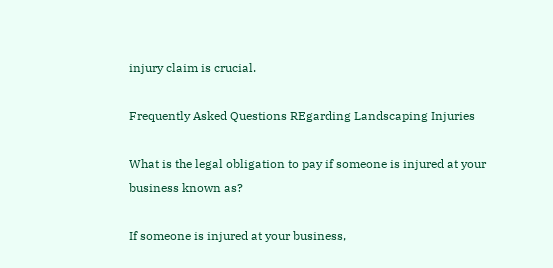injury claim is crucial.

Frequently Asked Questions REgarding Landscaping Injuries

What is the legal obligation to pay if someone is injured at your business known as?

If someone is injured at your business,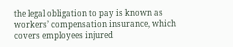the legal obligation to pay is known as workers’ compensation insurance, which covers employees injured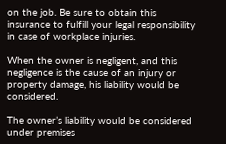on the job. Be sure to obtain this insurance to fulfill your legal responsibility in case of workplace injuries.

When the owner is negligent, and this negligence is the cause of an injury or property damage, his liability would be considered.

The owner’s liability would be considered under premises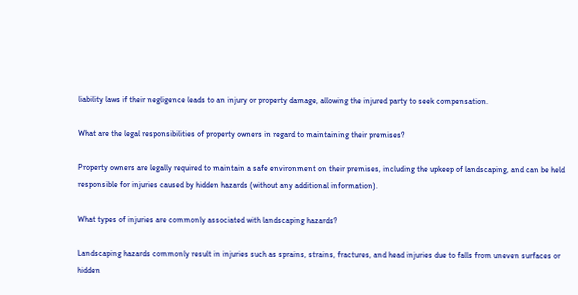liability laws if their negligence leads to an injury or property damage, allowing the injured party to seek compensation.

What are the legal responsibilities of property owners in regard to maintaining their premises?

Property owners are legally required to maintain a safe environment on their premises, including the upkeep of landscaping, and can be held responsible for injuries caused by hidden hazards (without any additional information).

What types of injuries are commonly associated with landscaping hazards?

Landscaping hazards commonly result in injuries such as sprains, strains, fractures, and head injuries due to falls from uneven surfaces or hidden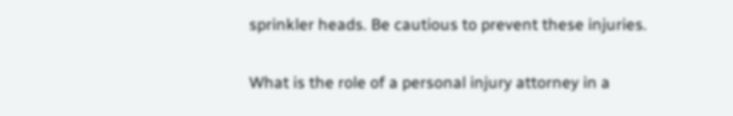sprinkler heads. Be cautious to prevent these injuries.

What is the role of a personal injury attorney in a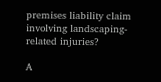premises liability claim involving landscaping-related injuries?

A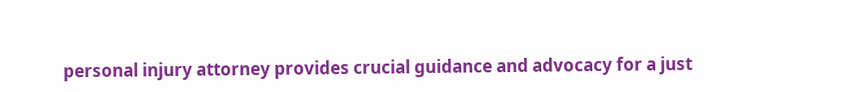personal injury attorney provides crucial guidance and advocacy for a just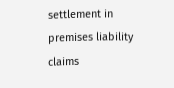settlement in premises liability claims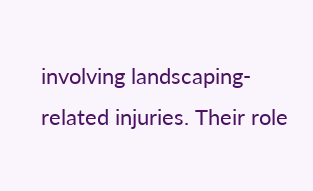involving landscaping-related injuries. Their role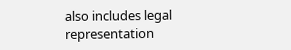also includes legal representation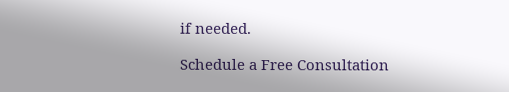if needed.

Schedule a Free Consultation